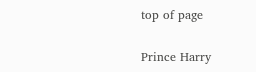top of page

Prince Harry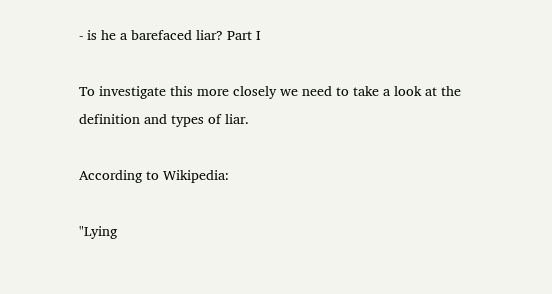- is he a barefaced liar? Part I

To investigate this more closely we need to take a look at the definition and types of liar.

According to Wikipedia:

"Lying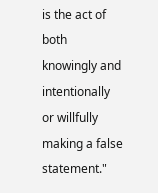is the act of both knowingly and intentionally or willfully making a false statement."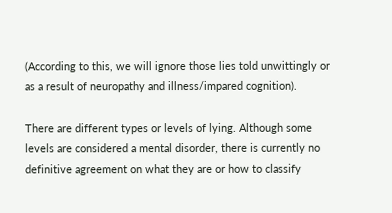(According to this, we will ignore those lies told unwittingly or as a result of neuropathy and illness/impared cognition).

There are different types or levels of lying. Although some levels are considered a mental disorder, there is currently no definitive agreement on what they are or how to classify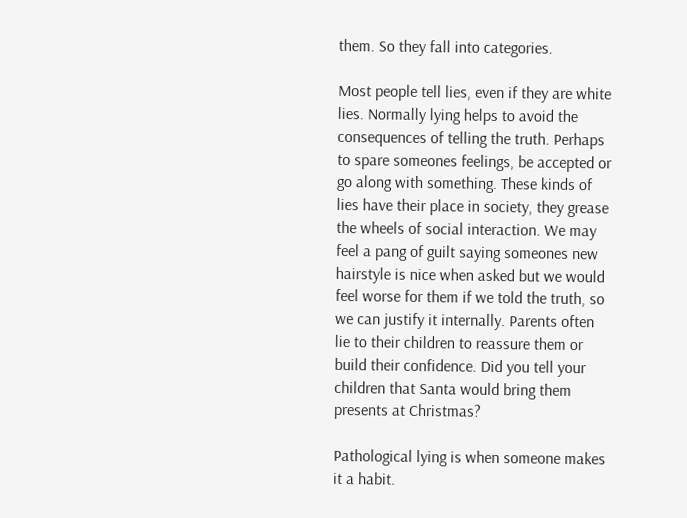them. So they fall into categories.

Most people tell lies, even if they are white lies. Normally lying helps to avoid the consequences of telling the truth. Perhaps to spare someones feelings, be accepted or go along with something. These kinds of lies have their place in society, they grease the wheels of social interaction. We may feel a pang of guilt saying someones new hairstyle is nice when asked but we would feel worse for them if we told the truth, so we can justify it internally. Parents often lie to their children to reassure them or build their confidence. Did you tell your children that Santa would bring them presents at Christmas?

Pathological lying is when someone makes it a habit.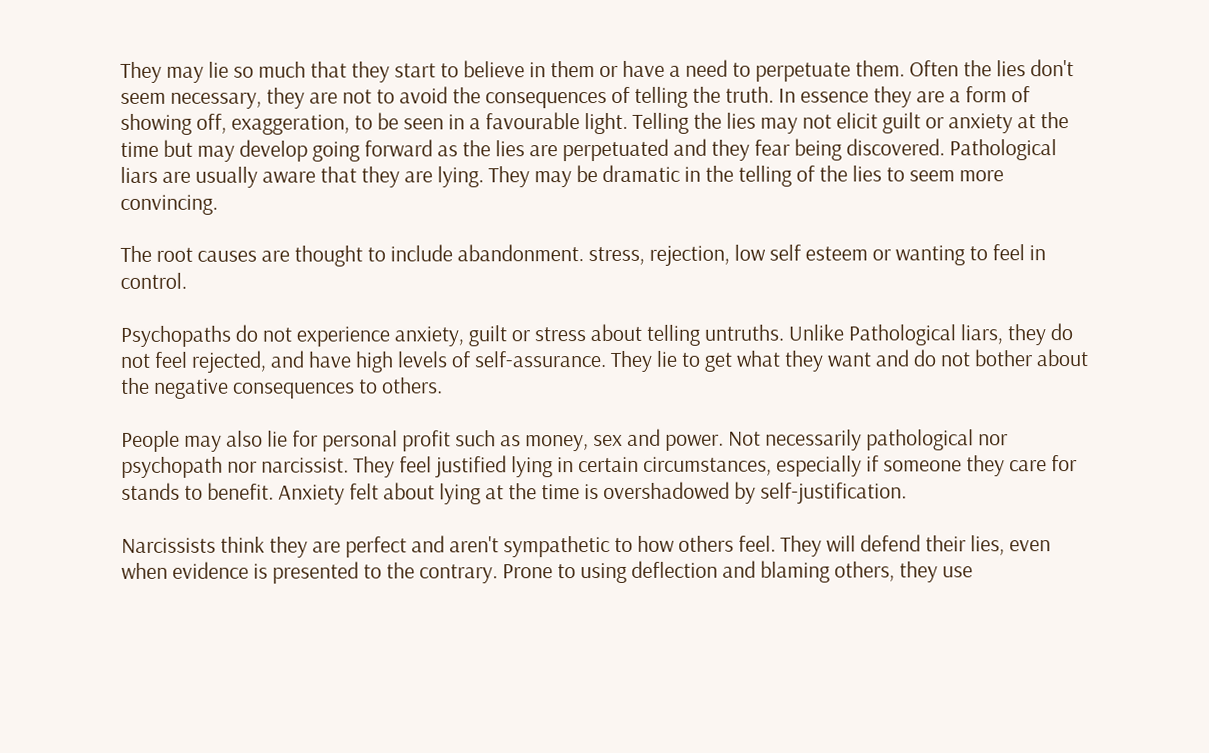They may lie so much that they start to believe in them or have a need to perpetuate them. Often the lies don't seem necessary, they are not to avoid the consequences of telling the truth. In essence they are a form of showing off, exaggeration, to be seen in a favourable light. Telling the lies may not elicit guilt or anxiety at the time but may develop going forward as the lies are perpetuated and they fear being discovered. Pathological liars are usually aware that they are lying. They may be dramatic in the telling of the lies to seem more convincing.

The root causes are thought to include abandonment. stress, rejection, low self esteem or wanting to feel in control.

Psychopaths do not experience anxiety, guilt or stress about telling untruths. Unlike Pathological liars, they do not feel rejected, and have high levels of self-assurance. They lie to get what they want and do not bother about the negative consequences to others.

People may also lie for personal profit such as money, sex and power. Not necessarily pathological nor psychopath nor narcissist. They feel justified lying in certain circumstances, especially if someone they care for stands to benefit. Anxiety felt about lying at the time is overshadowed by self-justification.

Narcissists think they are perfect and aren't sympathetic to how others feel. They will defend their lies, even when evidence is presented to the contrary. Prone to using deflection and blaming others, they use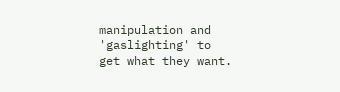manipulation and 'gaslighting' to get what they want.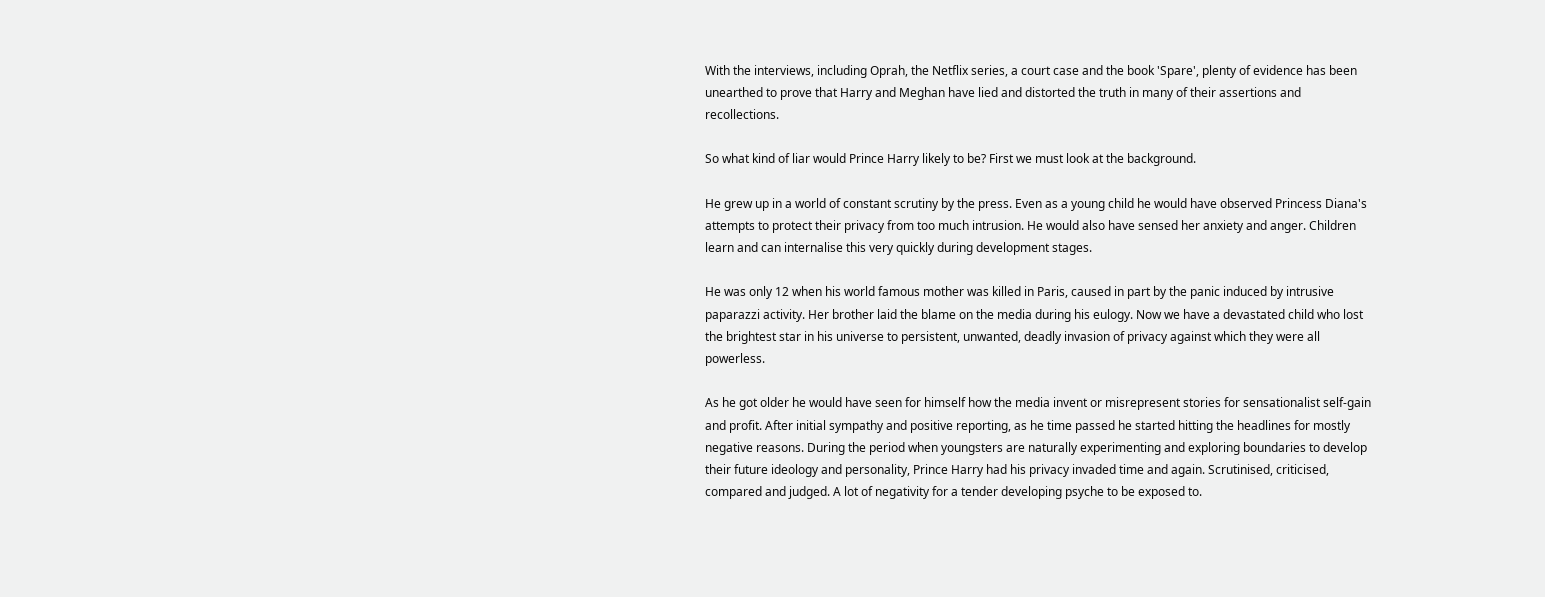With the interviews, including Oprah, the Netflix series, a court case and the book 'Spare', plenty of evidence has been unearthed to prove that Harry and Meghan have lied and distorted the truth in many of their assertions and recollections.

So what kind of liar would Prince Harry likely to be? First we must look at the background.

He grew up in a world of constant scrutiny by the press. Even as a young child he would have observed Princess Diana's attempts to protect their privacy from too much intrusion. He would also have sensed her anxiety and anger. Children learn and can internalise this very quickly during development stages.

He was only 12 when his world famous mother was killed in Paris, caused in part by the panic induced by intrusive paparazzi activity. Her brother laid the blame on the media during his eulogy. Now we have a devastated child who lost the brightest star in his universe to persistent, unwanted, deadly invasion of privacy against which they were all powerless.

As he got older he would have seen for himself how the media invent or misrepresent stories for sensationalist self-gain and profit. After initial sympathy and positive reporting, as he time passed he started hitting the headlines for mostly negative reasons. During the period when youngsters are naturally experimenting and exploring boundaries to develop their future ideology and personality, Prince Harry had his privacy invaded time and again. Scrutinised, criticised, compared and judged. A lot of negativity for a tender developing psyche to be exposed to.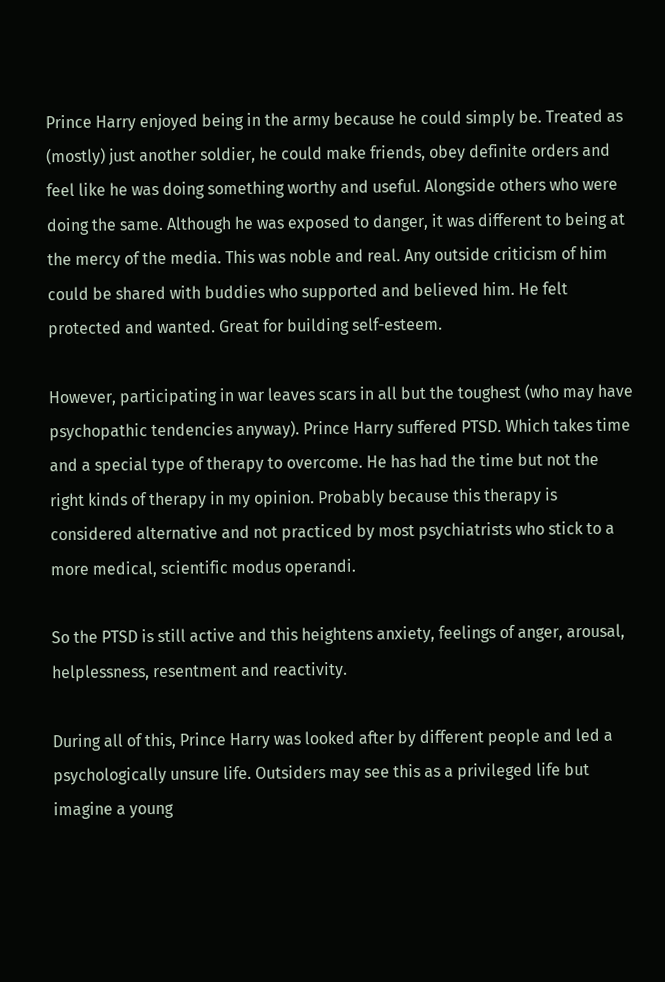Prince Harry enjoyed being in the army because he could simply be. Treated as (mostly) just another soldier, he could make friends, obey definite orders and feel like he was doing something worthy and useful. Alongside others who were doing the same. Although he was exposed to danger, it was different to being at the mercy of the media. This was noble and real. Any outside criticism of him could be shared with buddies who supported and believed him. He felt protected and wanted. Great for building self-esteem.

However, participating in war leaves scars in all but the toughest (who may have psychopathic tendencies anyway). Prince Harry suffered PTSD. Which takes time and a special type of therapy to overcome. He has had the time but not the right kinds of therapy in my opinion. Probably because this therapy is considered alternative and not practiced by most psychiatrists who stick to a more medical, scientific modus operandi.

So the PTSD is still active and this heightens anxiety, feelings of anger, arousal, helplessness, resentment and reactivity.

During all of this, Prince Harry was looked after by different people and led a psychologically unsure life. Outsiders may see this as a privileged life but imagine a young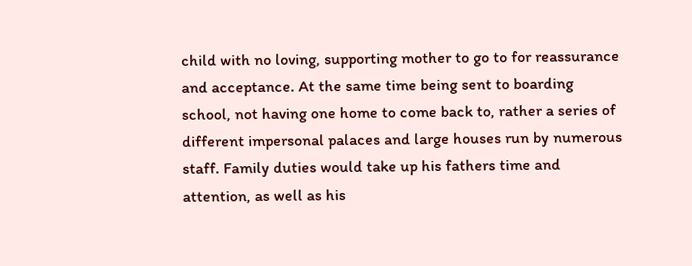child with no loving, supporting mother to go to for reassurance and acceptance. At the same time being sent to boarding school, not having one home to come back to, rather a series of different impersonal palaces and large houses run by numerous staff. Family duties would take up his fathers time and attention, as well as his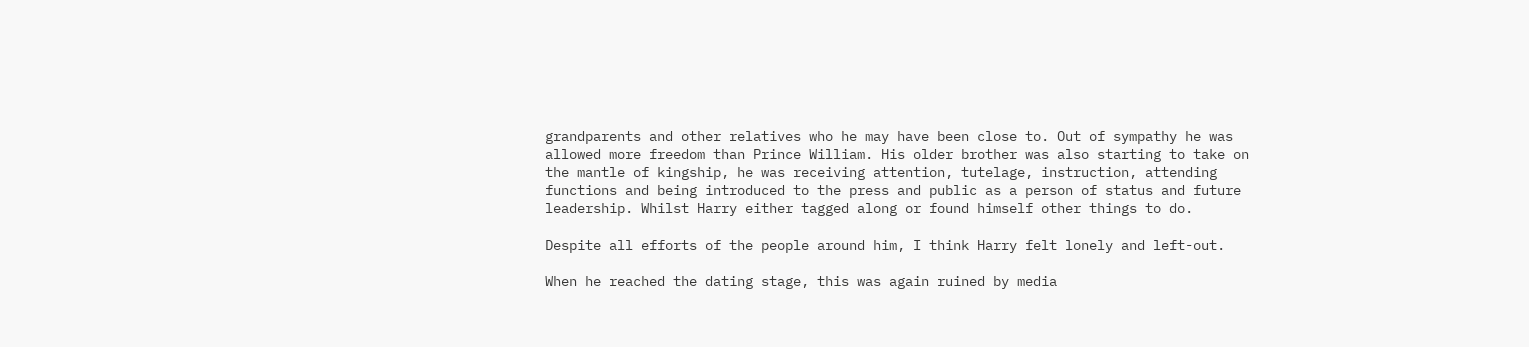grandparents and other relatives who he may have been close to. Out of sympathy he was allowed more freedom than Prince William. His older brother was also starting to take on the mantle of kingship, he was receiving attention, tutelage, instruction, attending functions and being introduced to the press and public as a person of status and future leadership. Whilst Harry either tagged along or found himself other things to do.

Despite all efforts of the people around him, I think Harry felt lonely and left-out.

When he reached the dating stage, this was again ruined by media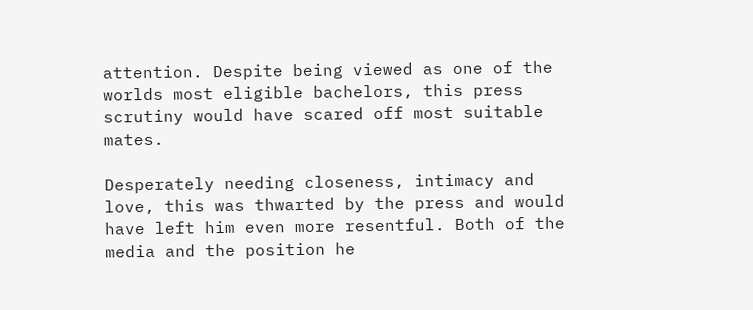attention. Despite being viewed as one of the worlds most eligible bachelors, this press scrutiny would have scared off most suitable mates.

Desperately needing closeness, intimacy and love, this was thwarted by the press and would have left him even more resentful. Both of the media and the position he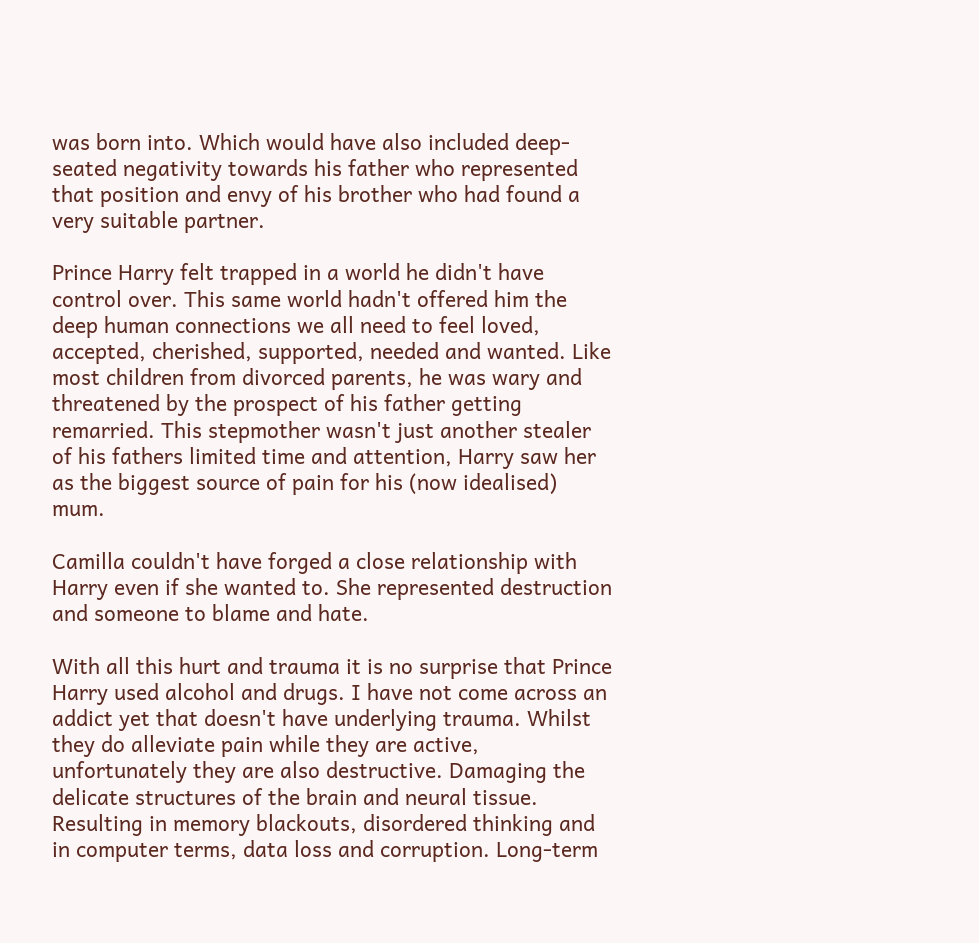was born into. Which would have also included deep-seated negativity towards his father who represented that position and envy of his brother who had found a very suitable partner.

Prince Harry felt trapped in a world he didn't have control over. This same world hadn't offered him the deep human connections we all need to feel loved, accepted, cherished, supported, needed and wanted. Like most children from divorced parents, he was wary and threatened by the prospect of his father getting remarried. This stepmother wasn't just another stealer of his fathers limited time and attention, Harry saw her as the biggest source of pain for his (now idealised) mum.

Camilla couldn't have forged a close relationship with Harry even if she wanted to. She represented destruction and someone to blame and hate.

With all this hurt and trauma it is no surprise that Prince Harry used alcohol and drugs. I have not come across an addict yet that doesn't have underlying trauma. Whilst they do alleviate pain while they are active, unfortunately they are also destructive. Damaging the delicate structures of the brain and neural tissue. Resulting in memory blackouts, disordered thinking and in computer terms, data loss and corruption. Long-term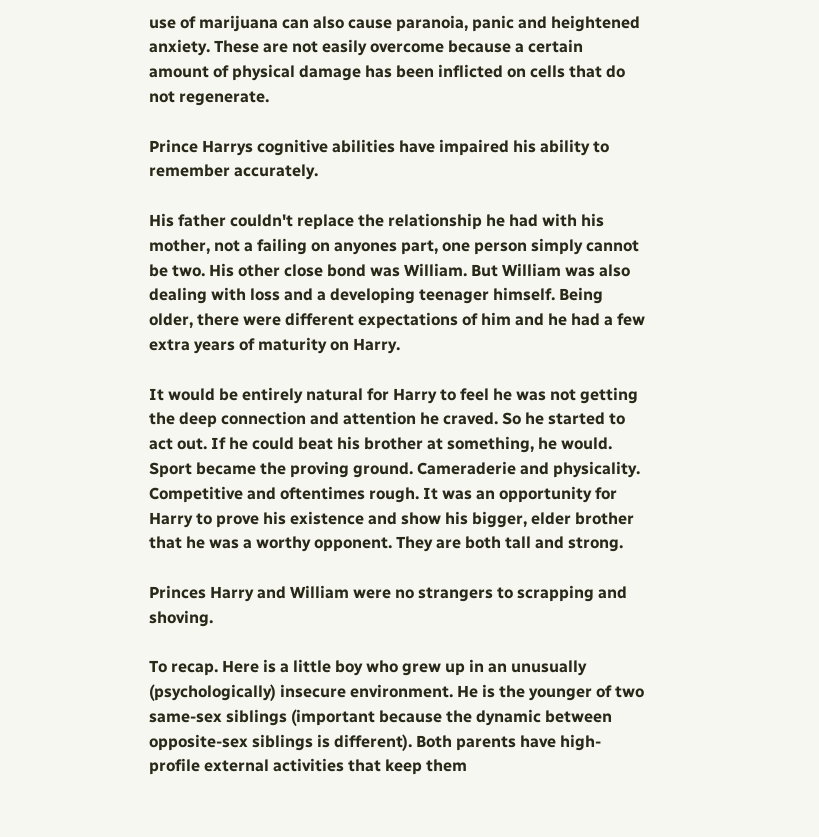use of marijuana can also cause paranoia, panic and heightened anxiety. These are not easily overcome because a certain amount of physical damage has been inflicted on cells that do not regenerate.

Prince Harrys cognitive abilities have impaired his ability to remember accurately.

His father couldn't replace the relationship he had with his mother, not a failing on anyones part, one person simply cannot be two. His other close bond was William. But William was also dealing with loss and a developing teenager himself. Being older, there were different expectations of him and he had a few extra years of maturity on Harry.

It would be entirely natural for Harry to feel he was not getting the deep connection and attention he craved. So he started to act out. If he could beat his brother at something, he would. Sport became the proving ground. Cameraderie and physicality. Competitive and oftentimes rough. It was an opportunity for Harry to prove his existence and show his bigger, elder brother that he was a worthy opponent. They are both tall and strong.

Princes Harry and William were no strangers to scrapping and shoving.

To recap. Here is a little boy who grew up in an unusually (psychologically) insecure environment. He is the younger of two same-sex siblings (important because the dynamic between opposite-sex siblings is different). Both parents have high-profile external activities that keep them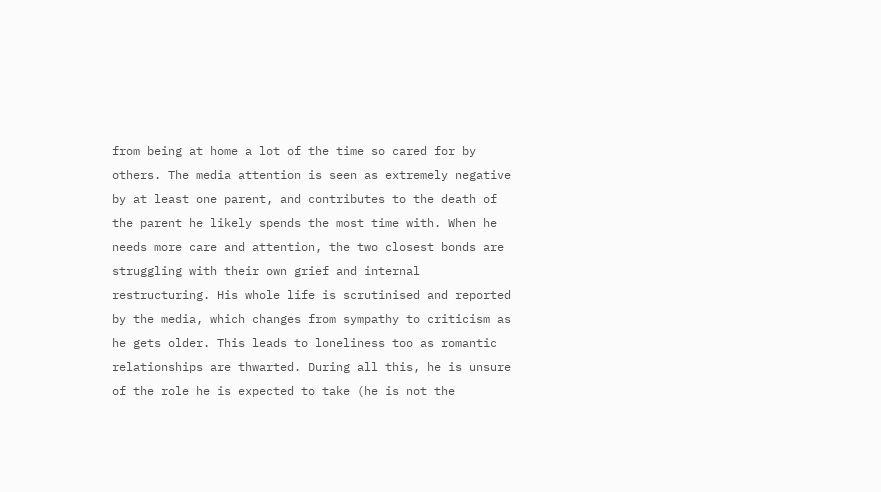from being at home a lot of the time so cared for by others. The media attention is seen as extremely negative by at least one parent, and contributes to the death of the parent he likely spends the most time with. When he needs more care and attention, the two closest bonds are struggling with their own grief and internal restructuring. His whole life is scrutinised and reported by the media, which changes from sympathy to criticism as he gets older. This leads to loneliness too as romantic relationships are thwarted. During all this, he is unsure of the role he is expected to take (he is not the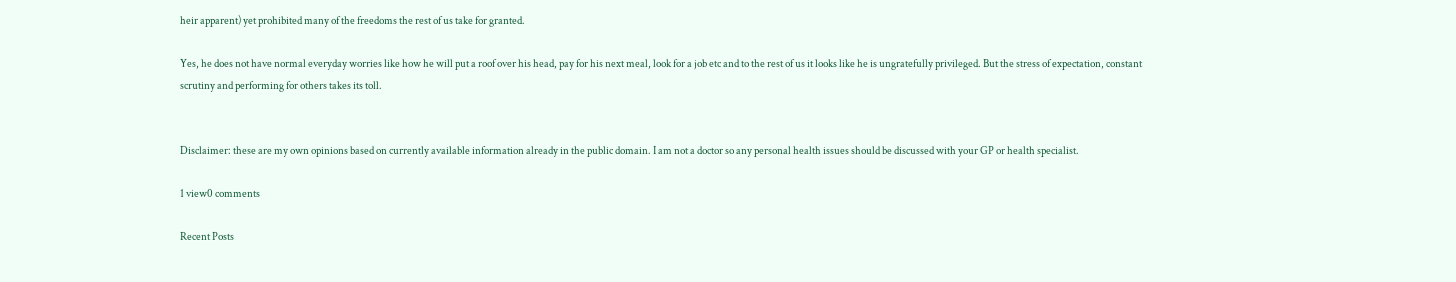heir apparent) yet prohibited many of the freedoms the rest of us take for granted.

Yes, he does not have normal everyday worries like how he will put a roof over his head, pay for his next meal, look for a job etc and to the rest of us it looks like he is ungratefully privileged. But the stress of expectation, constant scrutiny and performing for others takes its toll.


Disclaimer: these are my own opinions based on currently available information already in the public domain. I am not a doctor so any personal health issues should be discussed with your GP or health specialist.

1 view0 comments

Recent Posts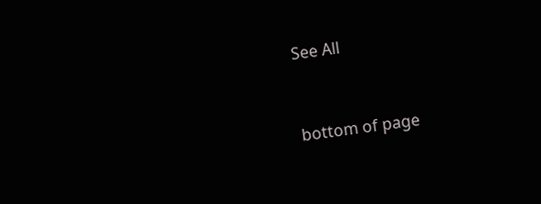See All


bottom of page